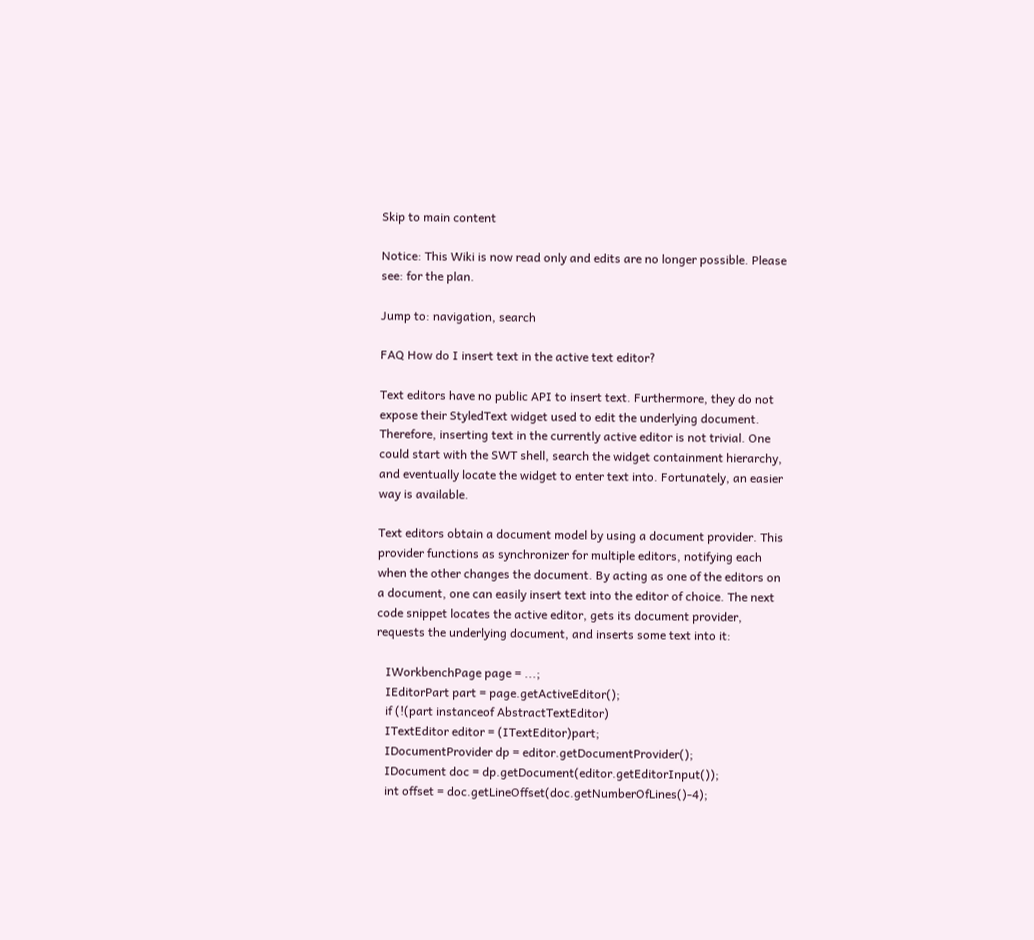Skip to main content

Notice: This Wiki is now read only and edits are no longer possible. Please see: for the plan.

Jump to: navigation, search

FAQ How do I insert text in the active text editor?

Text editors have no public API to insert text. Furthermore, they do not expose their StyledText widget used to edit the underlying document. Therefore, inserting text in the currently active editor is not trivial. One could start with the SWT shell, search the widget containment hierarchy, and eventually locate the widget to enter text into. Fortunately, an easier way is available.

Text editors obtain a document model by using a document provider. This provider functions as synchronizer for multiple editors, notifying each when the other changes the document. By acting as one of the editors on a document, one can easily insert text into the editor of choice. The next code snippet locates the active editor, gets its document provider, requests the underlying document, and inserts some text into it:

   IWorkbenchPage page = ...;
   IEditorPart part = page.getActiveEditor();
   if (!(part instanceof AbstractTextEditor)
   ITextEditor editor = (ITextEditor)part;
   IDocumentProvider dp = editor.getDocumentProvider();
   IDocument doc = dp.getDocument(editor.getEditorInput());
   int offset = doc.getLineOffset(doc.getNumberOfLines()-4);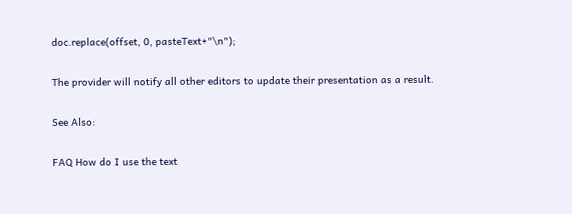doc.replace(offset, 0, pasteText+"\n");

The provider will notify all other editors to update their presentation as a result.

See Also:

FAQ How do I use the text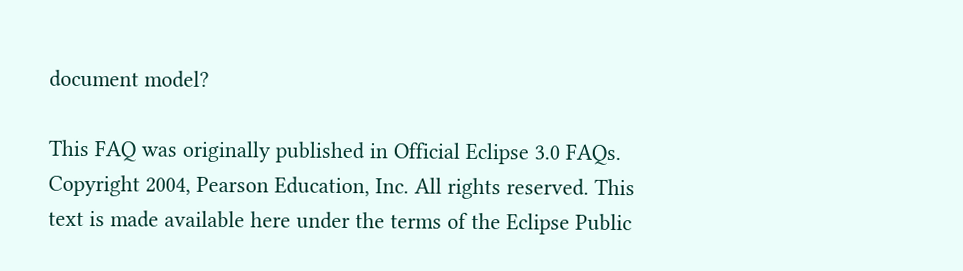document model?

This FAQ was originally published in Official Eclipse 3.0 FAQs. Copyright 2004, Pearson Education, Inc. All rights reserved. This text is made available here under the terms of the Eclipse Public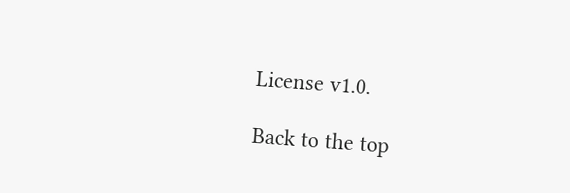License v1.0.

Back to the top